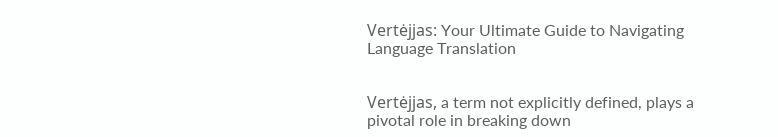Vertėjjas: Your Ultimate Guide to Navigating Language Translation


Vertėjjas, a term not explicitly defined, plays a pivotal role in breaking down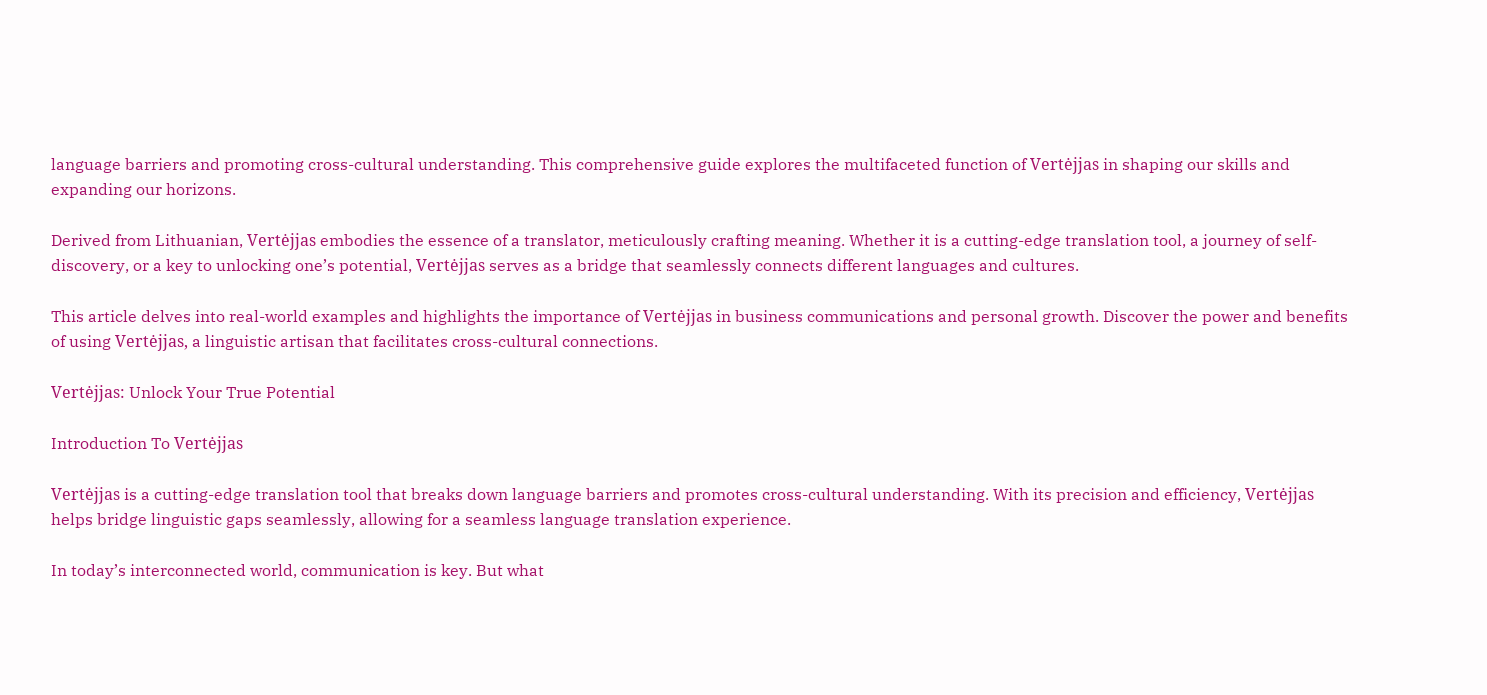language barriers and promoting cross-cultural understanding. This comprehensive guide explores the multifaceted function of Vertėjjas in shaping our skills and expanding our horizons.

Derived from Lithuanian, Vertėjjas embodies the essence of a translator, meticulously crafting meaning. Whether it is a cutting-edge translation tool, a journey of self-discovery, or a key to unlocking one’s potential, Vertėjjas serves as a bridge that seamlessly connects different languages and cultures.

This article delves into real-world examples and highlights the importance of Vertėjjas in business communications and personal growth. Discover the power and benefits of using Vertėjjas, a linguistic artisan that facilitates cross-cultural connections.

Vertėjjas: Unlock Your True Potential

Introduction To Vertėjjas

Vertėjjas is a cutting-edge translation tool that breaks down language barriers and promotes cross-cultural understanding. With its precision and efficiency, Vertėjjas helps bridge linguistic gaps seamlessly, allowing for a seamless language translation experience.

In today’s interconnected world, communication is key. But what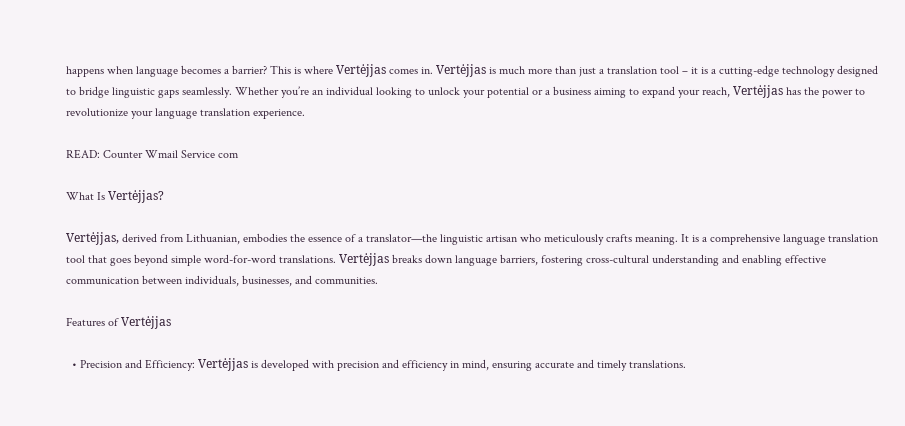happens when language becomes a barrier? This is where Vertėjjas comes in. Vertėjjas is much more than just a translation tool – it is a cutting-edge technology designed to bridge linguistic gaps seamlessly. Whether you’re an individual looking to unlock your potential or a business aiming to expand your reach, Vertėjjas has the power to revolutionize your language translation experience.

READ: Counter Wmail Service com

What Is Vertėjjas?

Vertėjjas, derived from Lithuanian, embodies the essence of a translator—the linguistic artisan who meticulously crafts meaning. It is a comprehensive language translation tool that goes beyond simple word-for-word translations. Vertėjjas breaks down language barriers, fostering cross-cultural understanding and enabling effective communication between individuals, businesses, and communities.

Features of Vertėjjas

  • Precision and Efficiency: Vertėjjas is developed with precision and efficiency in mind, ensuring accurate and timely translations.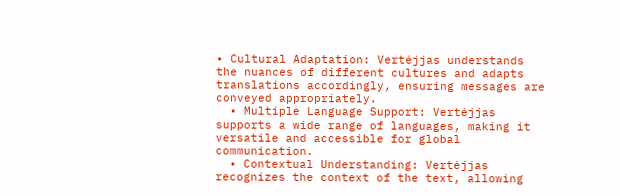• Cultural Adaptation: Vertėjjas understands the nuances of different cultures and adapts translations accordingly, ensuring messages are conveyed appropriately.
  • Multiple Language Support: Vertėjjas supports a wide range of languages, making it versatile and accessible for global communication.
  • Contextual Understanding: Vertėjjas recognizes the context of the text, allowing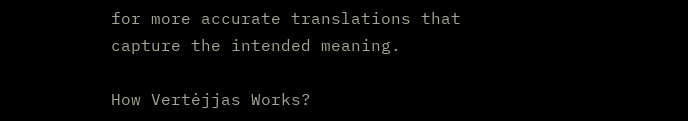for more accurate translations that capture the intended meaning.

How Vertėjjas Works?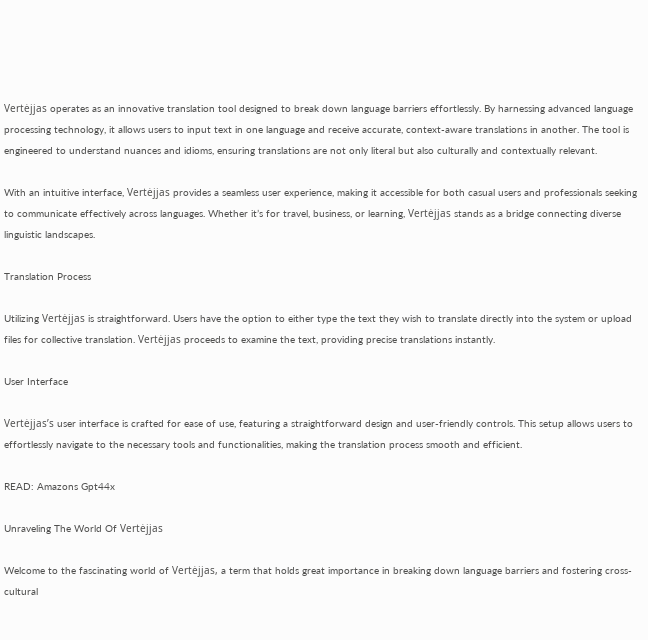Vertėjjas operates as an innovative translation tool designed to break down language barriers effortlessly. By harnessing advanced language processing technology, it allows users to input text in one language and receive accurate, context-aware translations in another. The tool is engineered to understand nuances and idioms, ensuring translations are not only literal but also culturally and contextually relevant.

With an intuitive interface, Vertėjjas provides a seamless user experience, making it accessible for both casual users and professionals seeking to communicate effectively across languages. Whether it’s for travel, business, or learning, Vertėjjas stands as a bridge connecting diverse linguistic landscapes.

Translation Process

Utilizing Vertėjjas is straightforward. Users have the option to either type the text they wish to translate directly into the system or upload files for collective translation. Vertėjjas proceeds to examine the text, providing precise translations instantly.

User Interface

Vertėjjas’s user interface is crafted for ease of use, featuring a straightforward design and user-friendly controls. This setup allows users to effortlessly navigate to the necessary tools and functionalities, making the translation process smooth and efficient.

READ: Amazons Gpt44x

Unraveling The World Of Vertėjjas

Welcome to the fascinating world of Vertėjjas, a term that holds great importance in breaking down language barriers and fostering cross-cultural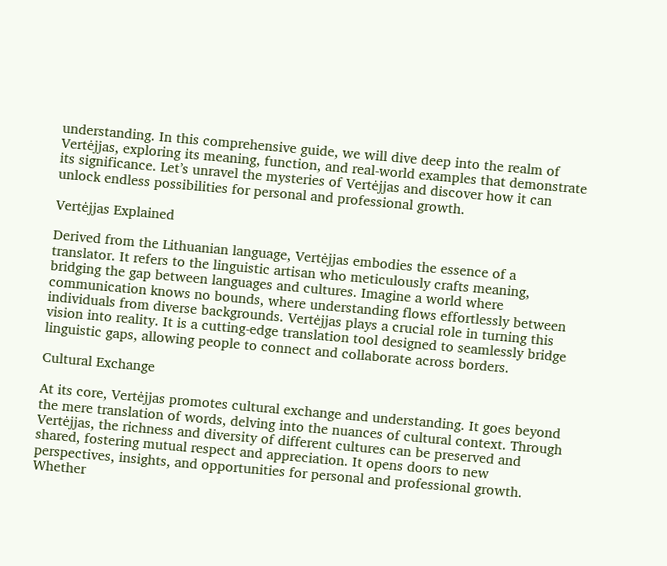understanding. In this comprehensive guide, we will dive deep into the realm of Vertėjjas, exploring its meaning, function, and real-world examples that demonstrate its significance. Let’s unravel the mysteries of Vertėjjas and discover how it can unlock endless possibilities for personal and professional growth.

Vertėjjas Explained

Derived from the Lithuanian language, Vertėjjas embodies the essence of a translator. It refers to the linguistic artisan who meticulously crafts meaning, bridging the gap between languages and cultures. Imagine a world where communication knows no bounds, where understanding flows effortlessly between individuals from diverse backgrounds. Vertėjjas plays a crucial role in turning this vision into reality. It is a cutting-edge translation tool designed to seamlessly bridge linguistic gaps, allowing people to connect and collaborate across borders.

Cultural Exchange

At its core, Vertėjjas promotes cultural exchange and understanding. It goes beyond the mere translation of words, delving into the nuances of cultural context. Through Vertėjjas, the richness and diversity of different cultures can be preserved and shared, fostering mutual respect and appreciation. It opens doors to new perspectives, insights, and opportunities for personal and professional growth. Whether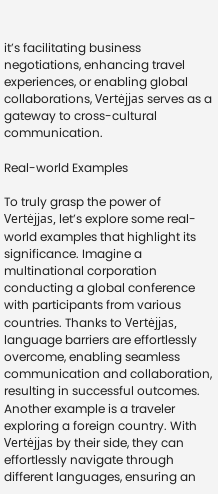it’s facilitating business negotiations, enhancing travel experiences, or enabling global collaborations, Vertėjjas serves as a gateway to cross-cultural communication.

Real-world Examples

To truly grasp the power of Vertėjjas, let’s explore some real-world examples that highlight its significance. Imagine a multinational corporation conducting a global conference with participants from various countries. Thanks to Vertėjjas, language barriers are effortlessly overcome, enabling seamless communication and collaboration, resulting in successful outcomes. Another example is a traveler exploring a foreign country. With Vertėjjas by their side, they can effortlessly navigate through different languages, ensuring an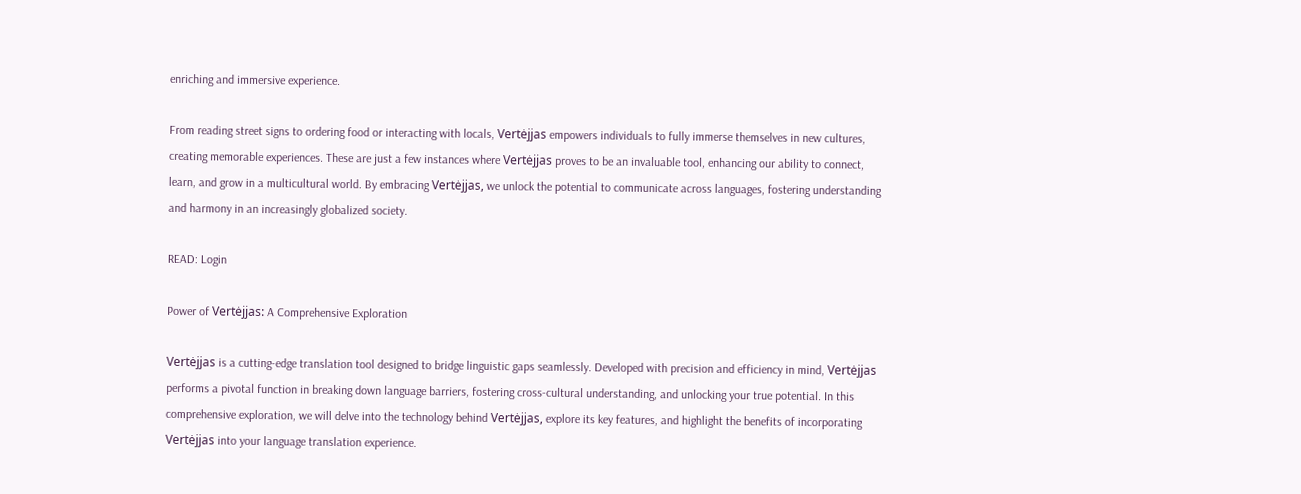enriching and immersive experience.

From reading street signs to ordering food or interacting with locals, Vertėjjas empowers individuals to fully immerse themselves in new cultures, creating memorable experiences. These are just a few instances where Vertėjjas proves to be an invaluable tool, enhancing our ability to connect, learn, and grow in a multicultural world. By embracing Vertėjjas, we unlock the potential to communicate across languages, fostering understanding and harmony in an increasingly globalized society.

READ: Login

Power of Vertėjjas: A Comprehensive Exploration

Vertėjjas is a cutting-edge translation tool designed to bridge linguistic gaps seamlessly. Developed with precision and efficiency in mind, Vertėjjas performs a pivotal function in breaking down language barriers, fostering cross-cultural understanding, and unlocking your true potential. In this comprehensive exploration, we will delve into the technology behind Vertėjjas, explore its key features, and highlight the benefits of incorporating Vertėjjas into your language translation experience.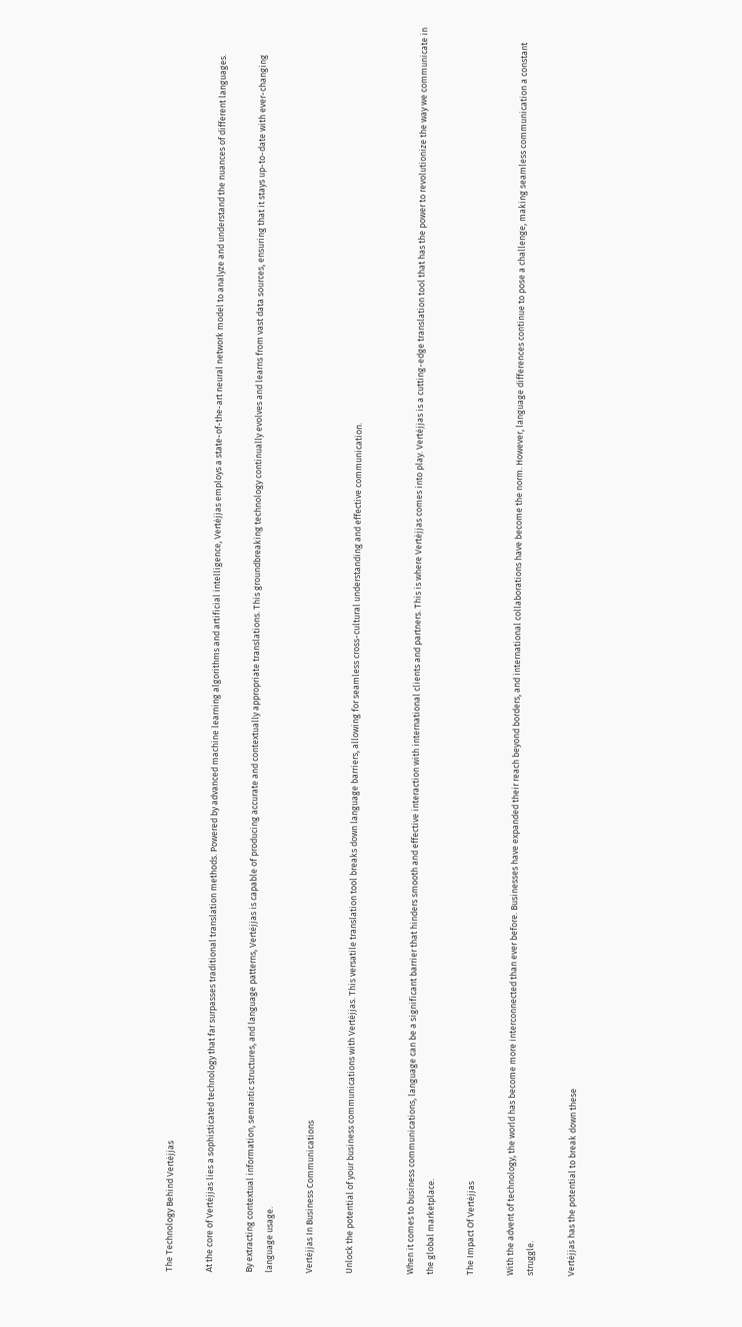The Technology Behind Vertėjjas

At the core of Vertėjjas lies a sophisticated technology that far surpasses traditional translation methods. Powered by advanced machine learning algorithms and artificial intelligence, Vertėjjas employs a state-of-the-art neural network model to analyze and understand the nuances of different languages.

By extracting contextual information, semantic structures, and language patterns, Vertėjjas is capable of producing accurate and contextually appropriate translations. This groundbreaking technology continually evolves and learns from vast data sources, ensuring that it stays up-to-date with ever-changing language usage.

Vertėjjas In Business Communications

Unlock the potential of your business communications with Vertėjjas. This versatile translation tool breaks down language barriers, allowing for seamless cross-cultural understanding and effective communication.


When it comes to business communications, language can be a significant barrier that hinders smooth and effective interaction with international clients and partners. This is where Vertėjjas comes into play. Vertėjjas is a cutting-edge translation tool that has the power to revolutionize the way we communicate in the global marketplace.

The Impact Of Vertėjjas

With the advent of technology, the world has become more interconnected than ever before. Businesses have expanded their reach beyond borders, and international collaborations have become the norm. However, language differences continue to pose a challenge, making seamless communication a constant struggle.

Vertėjjas has the potential to break down these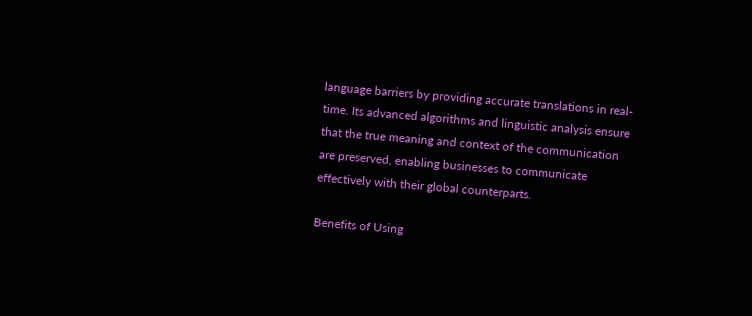language barriers by providing accurate translations in real-time. Its advanced algorithms and linguistic analysis ensure that the true meaning and context of the communication are preserved, enabling businesses to communicate effectively with their global counterparts.

Benefits of Using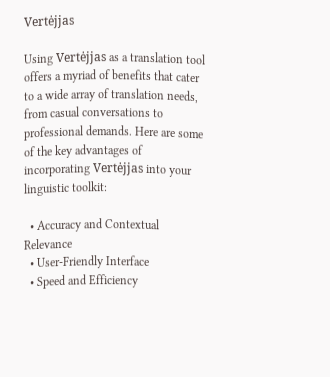Vertėjjas

Using Vertėjjas as a translation tool offers a myriad of benefits that cater to a wide array of translation needs, from casual conversations to professional demands. Here are some of the key advantages of incorporating Vertėjjas into your linguistic toolkit:

  • Accuracy and Contextual Relevance
  • User-Friendly Interface
  • Speed and Efficiency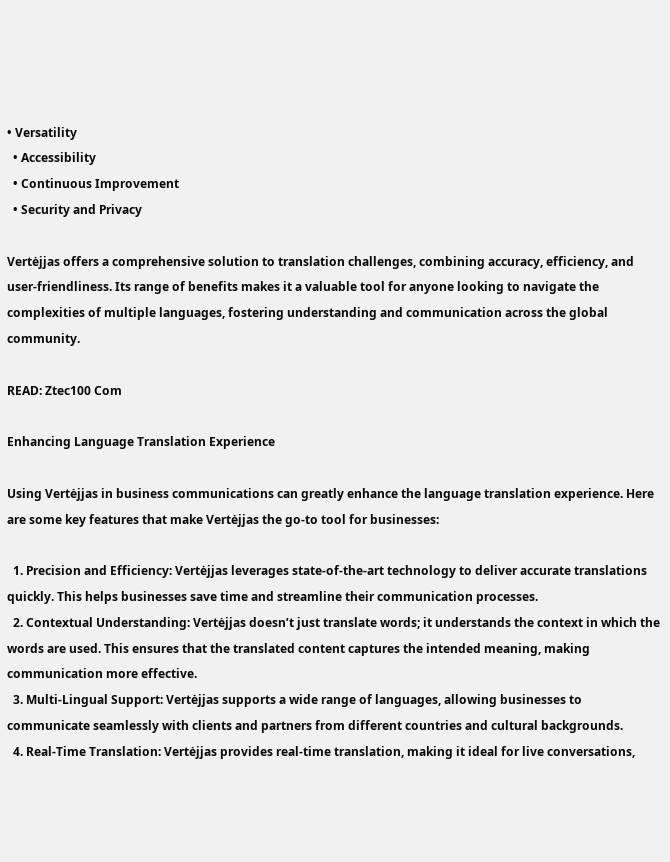• Versatility
  • Accessibility
  • Continuous Improvement
  • Security and Privacy

Vertėjjas offers a comprehensive solution to translation challenges, combining accuracy, efficiency, and user-friendliness. Its range of benefits makes it a valuable tool for anyone looking to navigate the complexities of multiple languages, fostering understanding and communication across the global community.

READ: Ztec100 Com

Enhancing Language Translation Experience

Using Vertėjjas in business communications can greatly enhance the language translation experience. Here are some key features that make Vertėjjas the go-to tool for businesses:

  1. Precision and Efficiency: Vertėjjas leverages state-of-the-art technology to deliver accurate translations quickly. This helps businesses save time and streamline their communication processes.
  2. Contextual Understanding: Vertėjjas doesn’t just translate words; it understands the context in which the words are used. This ensures that the translated content captures the intended meaning, making communication more effective.
  3. Multi-Lingual Support: Vertėjjas supports a wide range of languages, allowing businesses to communicate seamlessly with clients and partners from different countries and cultural backgrounds.
  4. Real-Time Translation: Vertėjjas provides real-time translation, making it ideal for live conversations,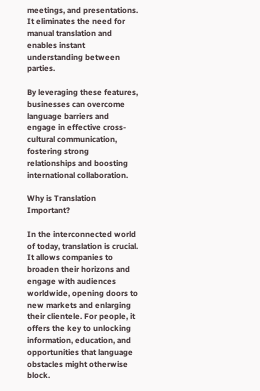meetings, and presentations. It eliminates the need for manual translation and enables instant understanding between parties.

By leveraging these features, businesses can overcome language barriers and engage in effective cross-cultural communication, fostering strong relationships and boosting international collaboration.

Why is Translation Important?

In the interconnected world of today, translation is crucial. It allows companies to broaden their horizons and engage with audiences worldwide, opening doors to new markets and enlarging their clientele. For people, it offers the key to unlocking information, education, and opportunities that language obstacles might otherwise block.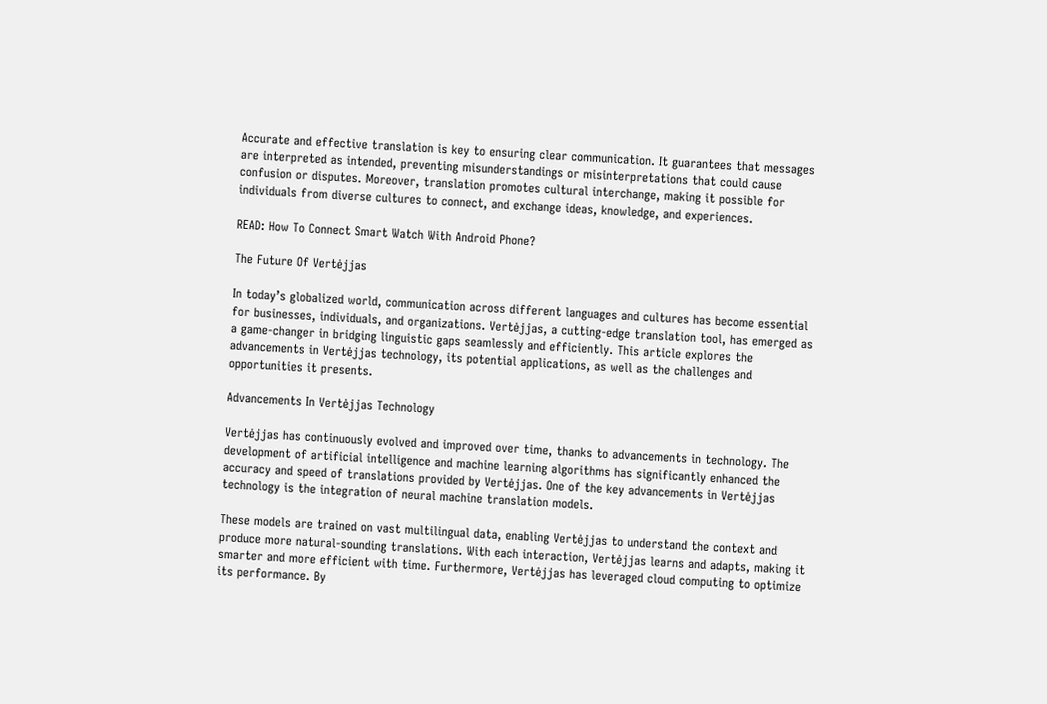Accurate and effective translation is key to ensuring clear communication. It guarantees that messages are interpreted as intended, preventing misunderstandings or misinterpretations that could cause confusion or disputes. Moreover, translation promotes cultural interchange, making it possible for individuals from diverse cultures to connect, and exchange ideas, knowledge, and experiences.

READ: How To Connect Smart Watch With Android Phone?

The Future Of Vertėjjas

In today’s globalized world, communication across different languages and cultures has become essential for businesses, individuals, and organizations. Vertėjjas, a cutting-edge translation tool, has emerged as a game-changer in bridging linguistic gaps seamlessly and efficiently. This article explores the advancements in Vertėjjas technology, its potential applications, as well as the challenges and opportunities it presents.

Advancements In Vertėjjas Technology

Vertėjjas has continuously evolved and improved over time, thanks to advancements in technology. The development of artificial intelligence and machine learning algorithms has significantly enhanced the accuracy and speed of translations provided by Vertėjjas. One of the key advancements in Vertėjjas technology is the integration of neural machine translation models.

These models are trained on vast multilingual data, enabling Vertėjjas to understand the context and produce more natural-sounding translations. With each interaction, Vertėjjas learns and adapts, making it smarter and more efficient with time. Furthermore, Vertėjjas has leveraged cloud computing to optimize its performance. By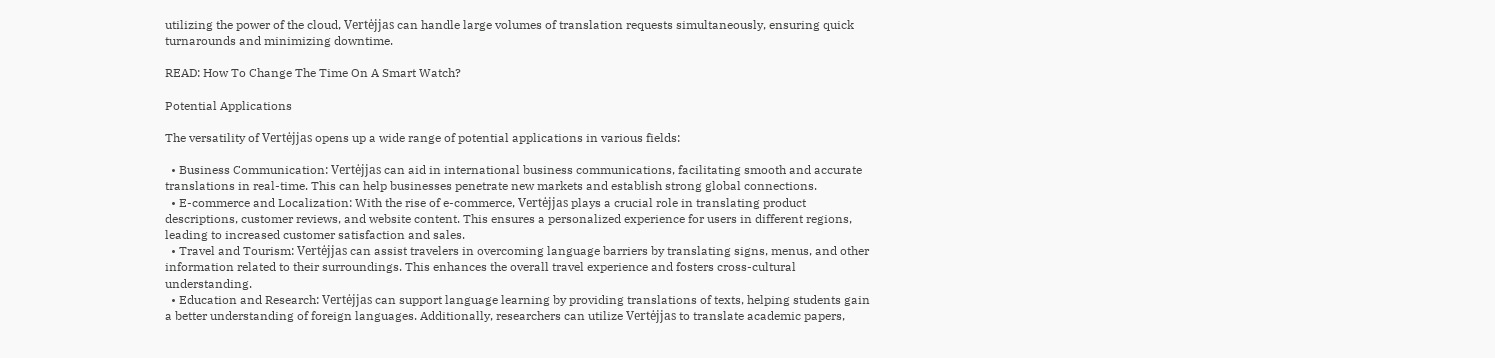utilizing the power of the cloud, Vertėjjas can handle large volumes of translation requests simultaneously, ensuring quick turnarounds and minimizing downtime.

READ: How To Change The Time On A Smart Watch?

Potential Applications

The versatility of Vertėjjas opens up a wide range of potential applications in various fields:

  • Business Communication: Vertėjjas can aid in international business communications, facilitating smooth and accurate translations in real-time. This can help businesses penetrate new markets and establish strong global connections.
  • E-commerce and Localization: With the rise of e-commerce, Vertėjjas plays a crucial role in translating product descriptions, customer reviews, and website content. This ensures a personalized experience for users in different regions, leading to increased customer satisfaction and sales.
  • Travel and Tourism: Vertėjjas can assist travelers in overcoming language barriers by translating signs, menus, and other information related to their surroundings. This enhances the overall travel experience and fosters cross-cultural understanding.
  • Education and Research: Vertėjjas can support language learning by providing translations of texts, helping students gain a better understanding of foreign languages. Additionally, researchers can utilize Vertėjjas to translate academic papers,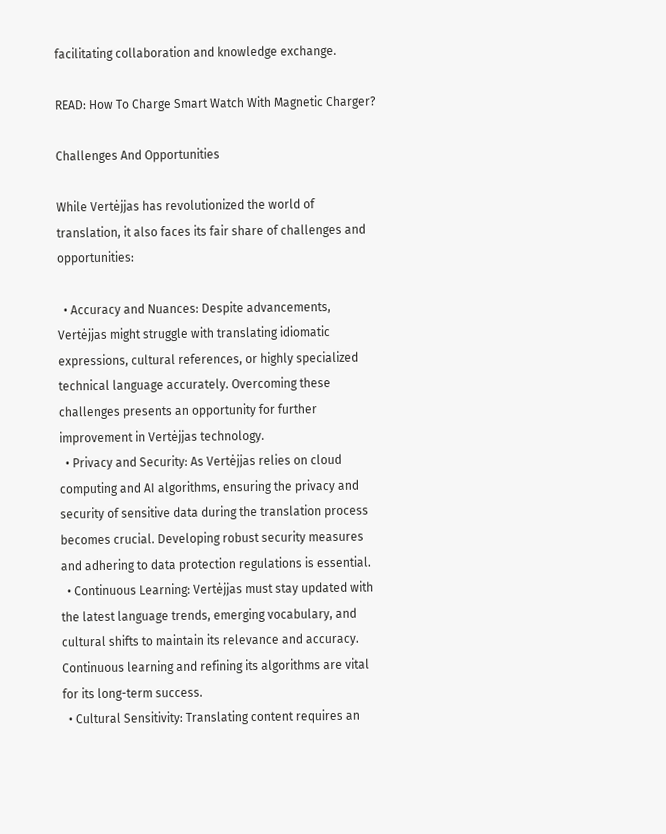facilitating collaboration and knowledge exchange.

READ: How To Charge Smart Watch With Magnetic Charger?

Challenges And Opportunities

While Vertėjjas has revolutionized the world of translation, it also faces its fair share of challenges and opportunities:

  • Accuracy and Nuances: Despite advancements, Vertėjjas might struggle with translating idiomatic expressions, cultural references, or highly specialized technical language accurately. Overcoming these challenges presents an opportunity for further improvement in Vertėjjas technology.
  • Privacy and Security: As Vertėjjas relies on cloud computing and AI algorithms, ensuring the privacy and security of sensitive data during the translation process becomes crucial. Developing robust security measures and adhering to data protection regulations is essential.
  • Continuous Learning: Vertėjjas must stay updated with the latest language trends, emerging vocabulary, and cultural shifts to maintain its relevance and accuracy. Continuous learning and refining its algorithms are vital for its long-term success.
  • Cultural Sensitivity: Translating content requires an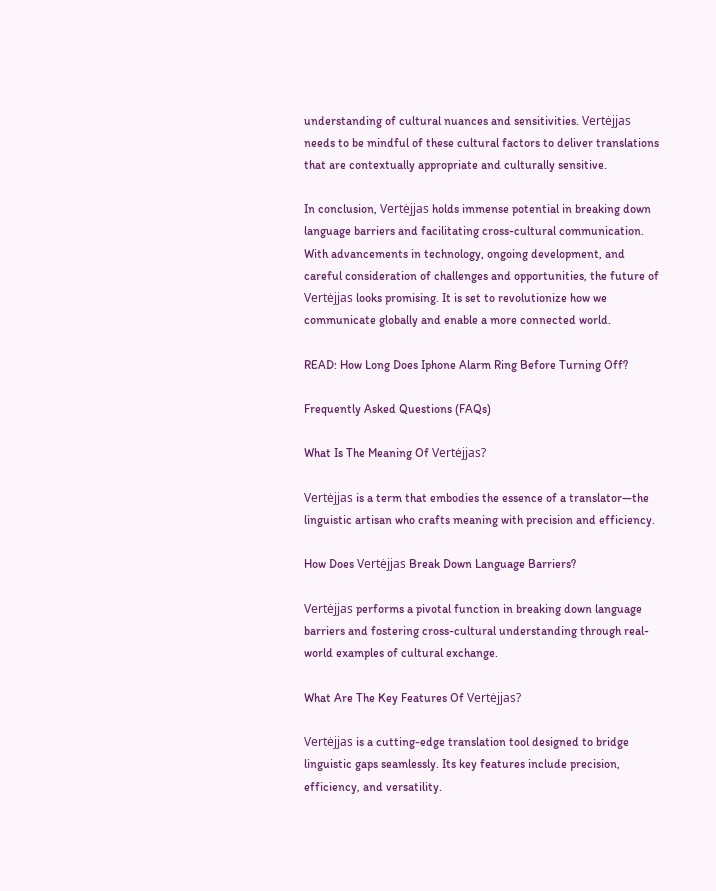understanding of cultural nuances and sensitivities. Vertėjjas needs to be mindful of these cultural factors to deliver translations that are contextually appropriate and culturally sensitive.

In conclusion, Vertėjjas holds immense potential in breaking down language barriers and facilitating cross-cultural communication. With advancements in technology, ongoing development, and careful consideration of challenges and opportunities, the future of Vertėjjas looks promising. It is set to revolutionize how we communicate globally and enable a more connected world.

READ: How Long Does Iphone Alarm Ring Before Turning Off?

Frequently Asked Questions (FAQs)

What Is The Meaning Of Vertėjjas?

Vertėjjas is a term that embodies the essence of a translator—the linguistic artisan who crafts meaning with precision and efficiency.

How Does Vertėjjas Break Down Language Barriers?

Vertėjjas performs a pivotal function in breaking down language barriers and fostering cross-cultural understanding through real-world examples of cultural exchange.

What Are The Key Features Of Vertėjjas?

Vertėjjas is a cutting-edge translation tool designed to bridge linguistic gaps seamlessly. Its key features include precision, efficiency, and versatility.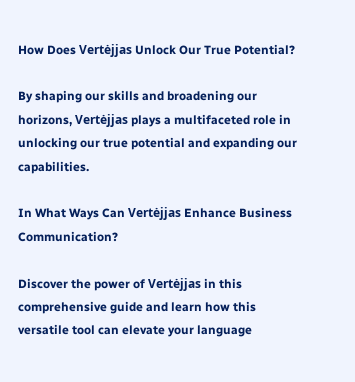How Does Vertėjjas Unlock Our True Potential?

By shaping our skills and broadening our horizons, Vertėjjas plays a multifaceted role in unlocking our true potential and expanding our capabilities.

In What Ways Can Vertėjjas Enhance Business Communication?

Discover the power of Vertėjjas in this comprehensive guide and learn how this versatile tool can elevate your language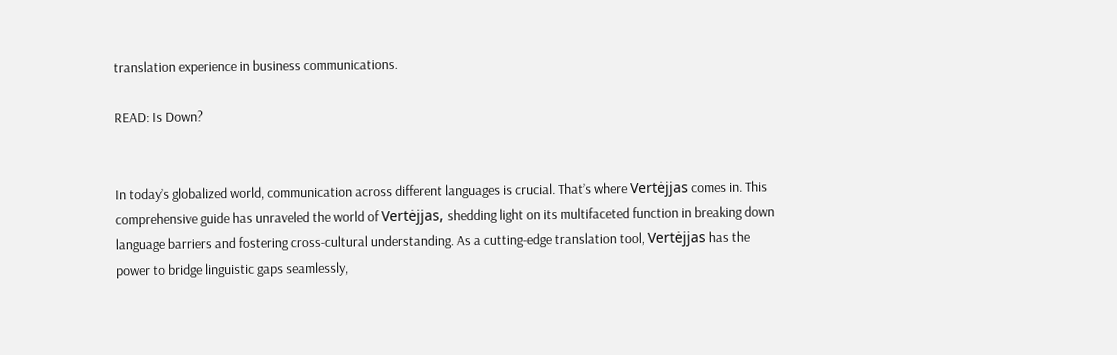translation experience in business communications.

READ: Is Down?


In today’s globalized world, communication across different languages is crucial. That’s where Vertėjjas comes in. This comprehensive guide has unraveled the world of Vertėjjas, shedding light on its multifaceted function in breaking down language barriers and fostering cross-cultural understanding. As a cutting-edge translation tool, Vertėjjas has the power to bridge linguistic gaps seamlessly,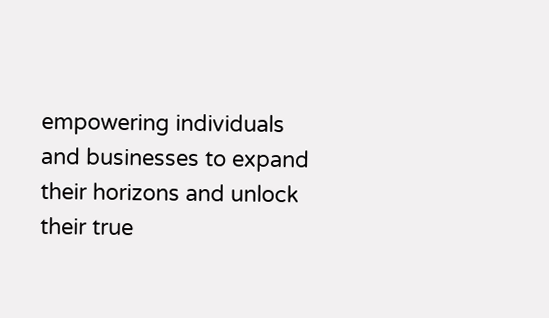empowering individuals and businesses to expand their horizons and unlock their true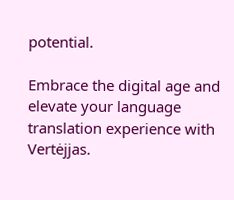potential.

Embrace the digital age and elevate your language translation experience with Vertėjjas.